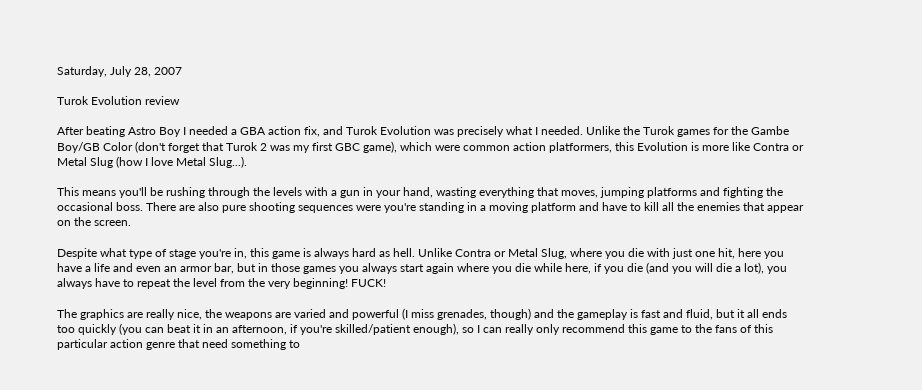Saturday, July 28, 2007

Turok Evolution review

After beating Astro Boy I needed a GBA action fix, and Turok Evolution was precisely what I needed. Unlike the Turok games for the Gambe Boy/GB Color (don't forget that Turok 2 was my first GBC game), which were common action platformers, this Evolution is more like Contra or Metal Slug (how I love Metal Slug...).

This means you'll be rushing through the levels with a gun in your hand, wasting everything that moves, jumping platforms and fighting the occasional boss. There are also pure shooting sequences were you're standing in a moving platform and have to kill all the enemies that appear on the screen.

Despite what type of stage you're in, this game is always hard as hell. Unlike Contra or Metal Slug, where you die with just one hit, here you have a life and even an armor bar, but in those games you always start again where you die while here, if you die (and you will die a lot), you always have to repeat the level from the very beginning! FUCK!

The graphics are really nice, the weapons are varied and powerful (I miss grenades, though) and the gameplay is fast and fluid, but it all ends too quickly (you can beat it in an afternoon, if you're skilled/patient enough), so I can really only recommend this game to the fans of this particular action genre that need something to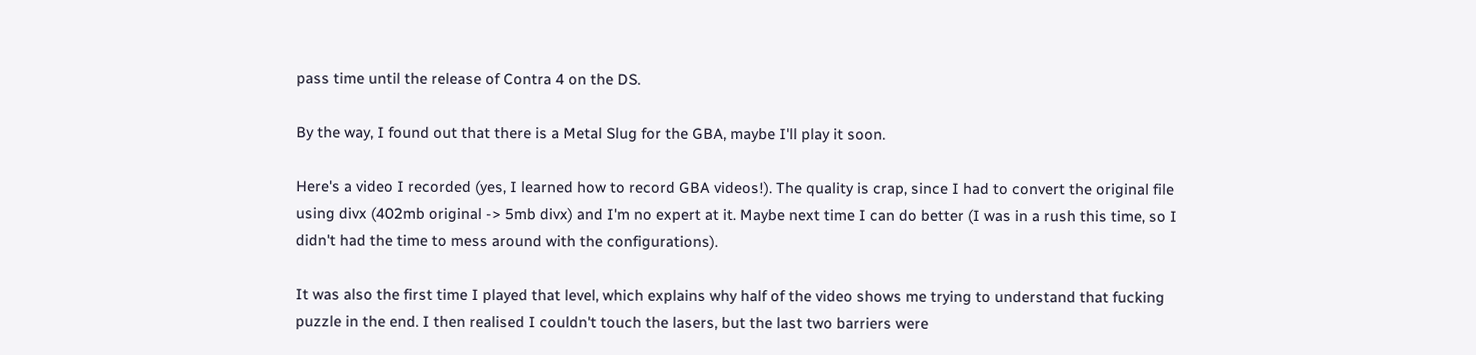pass time until the release of Contra 4 on the DS.

By the way, I found out that there is a Metal Slug for the GBA, maybe I'll play it soon.

Here's a video I recorded (yes, I learned how to record GBA videos!). The quality is crap, since I had to convert the original file using divx (402mb original -> 5mb divx) and I'm no expert at it. Maybe next time I can do better (I was in a rush this time, so I didn't had the time to mess around with the configurations).

It was also the first time I played that level, which explains why half of the video shows me trying to understand that fucking puzzle in the end. I then realised I couldn't touch the lasers, but the last two barriers were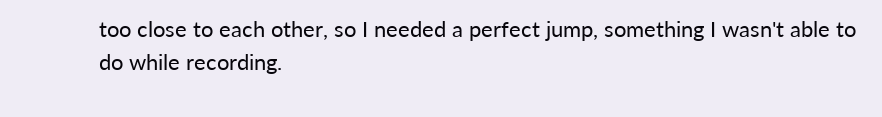too close to each other, so I needed a perfect jump, something I wasn't able to do while recording.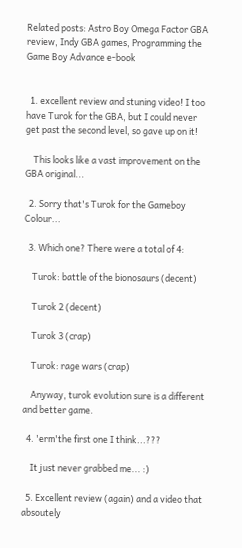Related posts: Astro Boy Omega Factor GBA review, Indy GBA games, Programming the Game Boy Advance e-book


  1. excellent review and stuning video! I too have Turok for the GBA, but I could never get past the second level, so gave up on it!

    This looks like a vast improvement on the GBA original...

  2. Sorry that's Turok for the Gameboy Colour...

  3. Which one? There were a total of 4:

    Turok: battle of the bionosaurs (decent)

    Turok 2 (decent)

    Turok 3 (crap)

    Turok: rage wars (crap)

    Anyway, turok evolution sure is a different and better game.

  4. 'erm'the first one I think...???

    It just never grabbed me... :)

  5. Excellent review (again) and a video that absoutely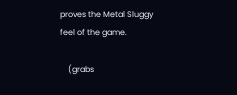proves the Metal Sluggy feel of the game.

    (grabs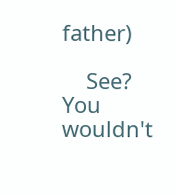father)

    See? You wouldn't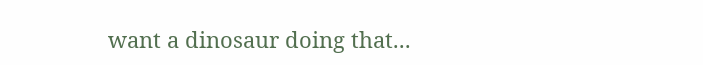want a dinosaur doing that...